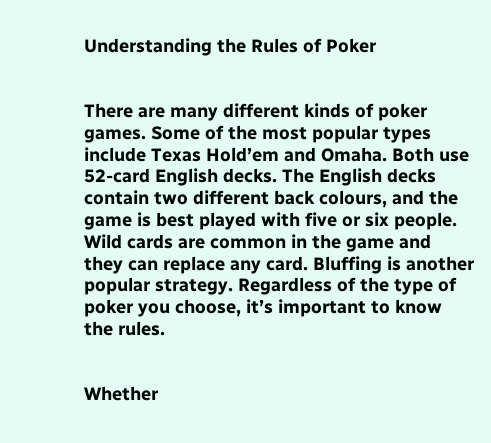Understanding the Rules of Poker


There are many different kinds of poker games. Some of the most popular types include Texas Hold’em and Omaha. Both use 52-card English decks. The English decks contain two different back colours, and the game is best played with five or six people. Wild cards are common in the game and they can replace any card. Bluffing is another popular strategy. Regardless of the type of poker you choose, it’s important to know the rules.


Whether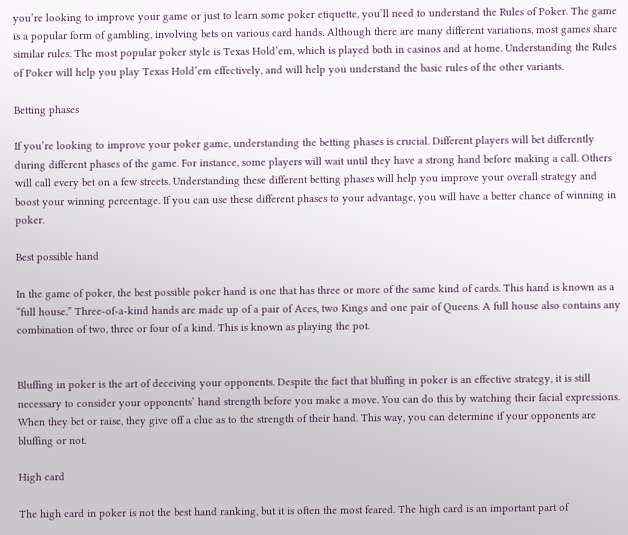you’re looking to improve your game or just to learn some poker etiquette, you’ll need to understand the Rules of Poker. The game is a popular form of gambling, involving bets on various card hands. Although there are many different variations, most games share similar rules. The most popular poker style is Texas Hold’em, which is played both in casinos and at home. Understanding the Rules of Poker will help you play Texas Hold’em effectively, and will help you understand the basic rules of the other variants.

Betting phases

If you’re looking to improve your poker game, understanding the betting phases is crucial. Different players will bet differently during different phases of the game. For instance, some players will wait until they have a strong hand before making a call. Others will call every bet on a few streets. Understanding these different betting phases will help you improve your overall strategy and boost your winning percentage. If you can use these different phases to your advantage, you will have a better chance of winning in poker.

Best possible hand

In the game of poker, the best possible poker hand is one that has three or more of the same kind of cards. This hand is known as a “full house.” Three-of-a-kind hands are made up of a pair of Aces, two Kings and one pair of Queens. A full house also contains any combination of two, three or four of a kind. This is known as playing the pot.


Bluffing in poker is the art of deceiving your opponents. Despite the fact that bluffing in poker is an effective strategy, it is still necessary to consider your opponents’ hand strength before you make a move. You can do this by watching their facial expressions. When they bet or raise, they give off a clue as to the strength of their hand. This way, you can determine if your opponents are bluffing or not.

High card

The high card in poker is not the best hand ranking, but it is often the most feared. The high card is an important part of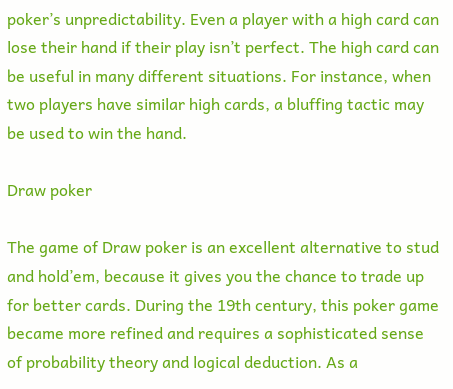poker’s unpredictability. Even a player with a high card can lose their hand if their play isn’t perfect. The high card can be useful in many different situations. For instance, when two players have similar high cards, a bluffing tactic may be used to win the hand.

Draw poker

The game of Draw poker is an excellent alternative to stud and hold’em, because it gives you the chance to trade up for better cards. During the 19th century, this poker game became more refined and requires a sophisticated sense of probability theory and logical deduction. As a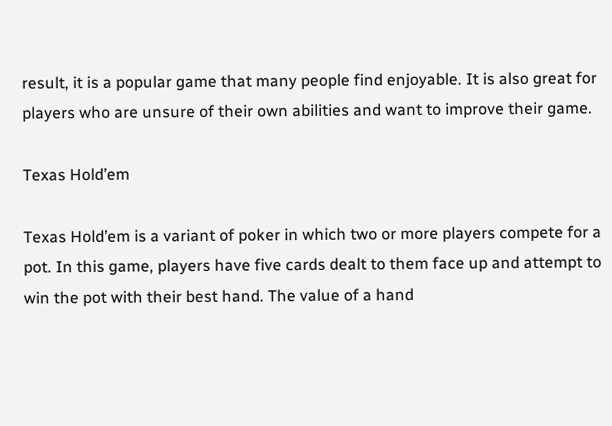result, it is a popular game that many people find enjoyable. It is also great for players who are unsure of their own abilities and want to improve their game.

Texas Hold’em

Texas Hold’em is a variant of poker in which two or more players compete for a pot. In this game, players have five cards dealt to them face up and attempt to win the pot with their best hand. The value of a hand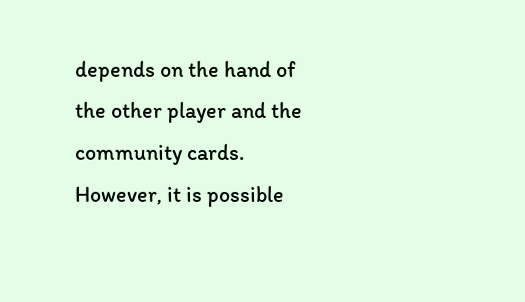depends on the hand of the other player and the community cards. However, it is possible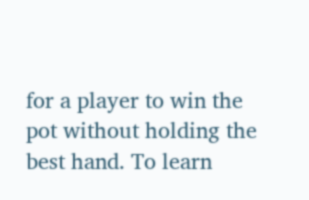for a player to win the pot without holding the best hand. To learn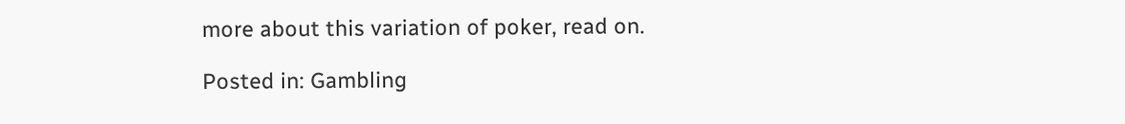more about this variation of poker, read on.

Posted in: Gambling